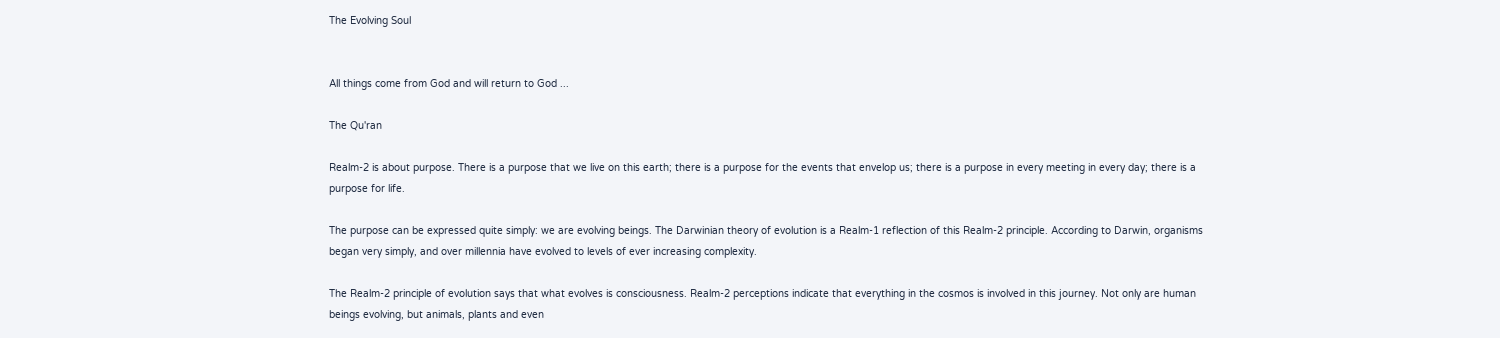The Evolving Soul


All things come from God and will return to God ...

The Qu'ran

Realm-2 is about purpose. There is a purpose that we live on this earth; there is a purpose for the events that envelop us; there is a purpose in every meeting in every day; there is a purpose for life.

The purpose can be expressed quite simply: we are evolving beings. The Darwinian theory of evolution is a Realm-1 reflection of this Realm-2 principle. According to Darwin, organisms began very simply, and over millennia have evolved to levels of ever increasing complexity.

The Realm-2 principle of evolution says that what evolves is consciousness. Realm-2 perceptions indicate that everything in the cosmos is involved in this journey. Not only are human beings evolving, but animals, plants and even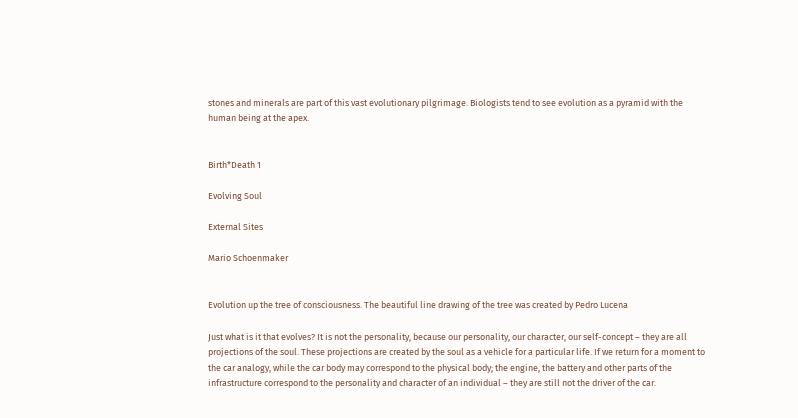stones and minerals are part of this vast evolutionary pilgrimage. Biologists tend to see evolution as a pyramid with the human being at the apex.


Birth*Death 1

Evolving Soul

External Sites

Mario Schoenmaker


Evolution up the tree of consciousness. The beautiful line drawing of the tree was created by Pedro Lucena

Just what is it that evolves? It is not the personality, because our personality, our character, our self-concept – they are all projections of the soul. These projections are created by the soul as a vehicle for a particular life. If we return for a moment to the car analogy, while the car body may correspond to the physical body; the engine, the battery and other parts of the infrastructure correspond to the personality and character of an individual – they are still not the driver of the car.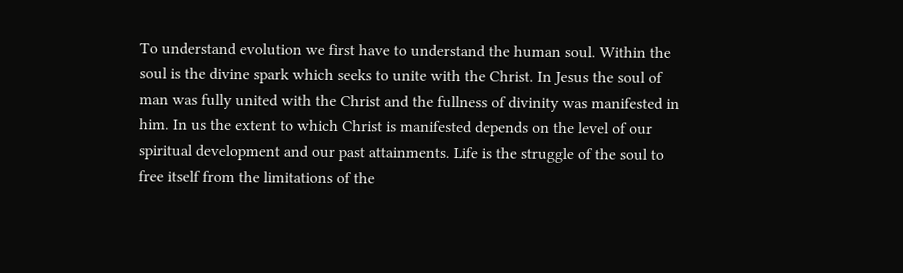To understand evolution we first have to understand the human soul. Within the soul is the divine spark which seeks to unite with the Christ. In Jesus the soul of man was fully united with the Christ and the fullness of divinity was manifested in him. In us the extent to which Christ is manifested depends on the level of our spiritual development and our past attainments. Life is the struggle of the soul to free itself from the limitations of the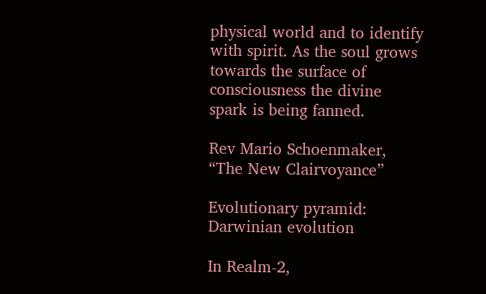physical world and to identify with spirit. As the soul grows towards the surface of consciousness the divine spark is being fanned.

Rev Mario Schoenmaker, “The New Clairvoyance”

Evolutionary pyramid: Darwinian evolution

In Realm-2,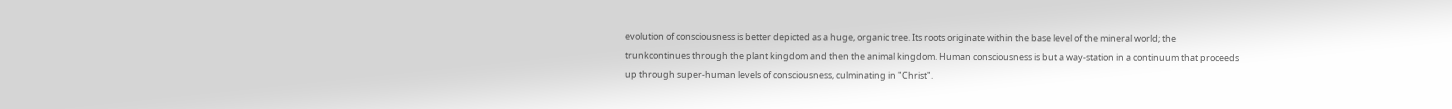evolution of consciousness is better depicted as a huge, organic tree. Its roots originate within the base level of the mineral world; the trunkcontinues through the plant kingdom and then the animal kingdom. Human consciousness is but a way-station in a continuum that proceeds up through super-human levels of consciousness, culminating in "Christ".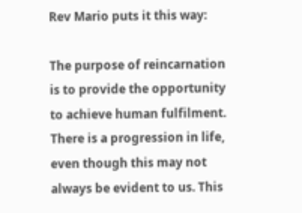Rev Mario puts it this way:

The purpose of reincarnation is to provide the opportunity to achieve human fulfilment. There is a progression in life, even though this may not always be evident to us. This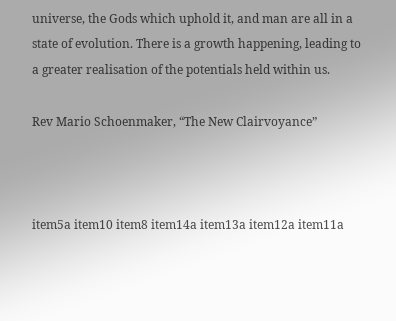universe, the Gods which uphold it, and man are all in a state of evolution. There is a growth happening, leading to a greater realisation of the potentials held within us.

Rev Mario Schoenmaker, “The New Clairvoyance”



item5a item10 item8 item14a item13a item12a item11a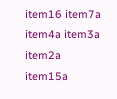item16 item7a item4a item3a item2a item15a